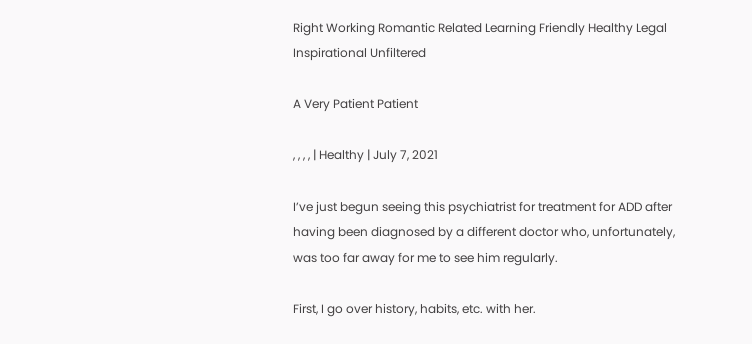Right Working Romantic Related Learning Friendly Healthy Legal Inspirational Unfiltered

A Very Patient Patient

, , , , | Healthy | July 7, 2021

I’ve just begun seeing this psychiatrist for treatment for ADD after having been diagnosed by a different doctor who, unfortunately, was too far away for me to see him regularly.

First, I go over history, habits, etc. with her.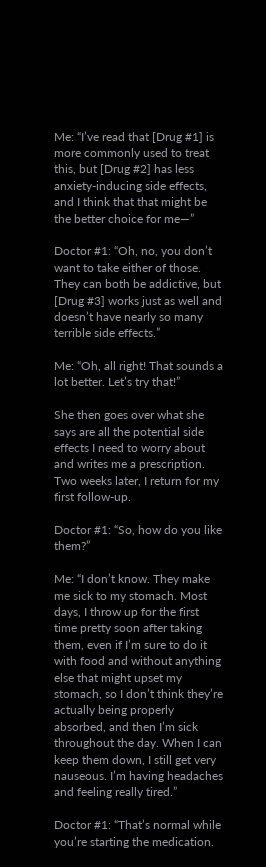Me: “I’ve read that [Drug #1] is more commonly used to treat this, but [Drug #2] has less anxiety-inducing side effects, and I think that that might be the better choice for me—”

Doctor #1: “Oh, no, you don’t want to take either of those. They can both be addictive, but [Drug #3] works just as well and doesn’t have nearly so many terrible side effects.”

Me: “Oh, all right! That sounds a lot better. Let’s try that!”

She then goes over what she says are all the potential side effects I need to worry about and writes me a prescription. Two weeks later, I return for my first follow-up.

Doctor #1: “So, how do you like them?”

Me: “I don’t know. They make me sick to my stomach. Most days, I throw up for the first time pretty soon after taking them, even if I’m sure to do it with food and without anything else that might upset my stomach, so I don’t think they’re actually being properly absorbed, and then I’m sick throughout the day. When I can keep them down, I still get very nauseous. I’m having headaches and feeling really tired.”

Doctor #1: “That’s normal while you’re starting the medication.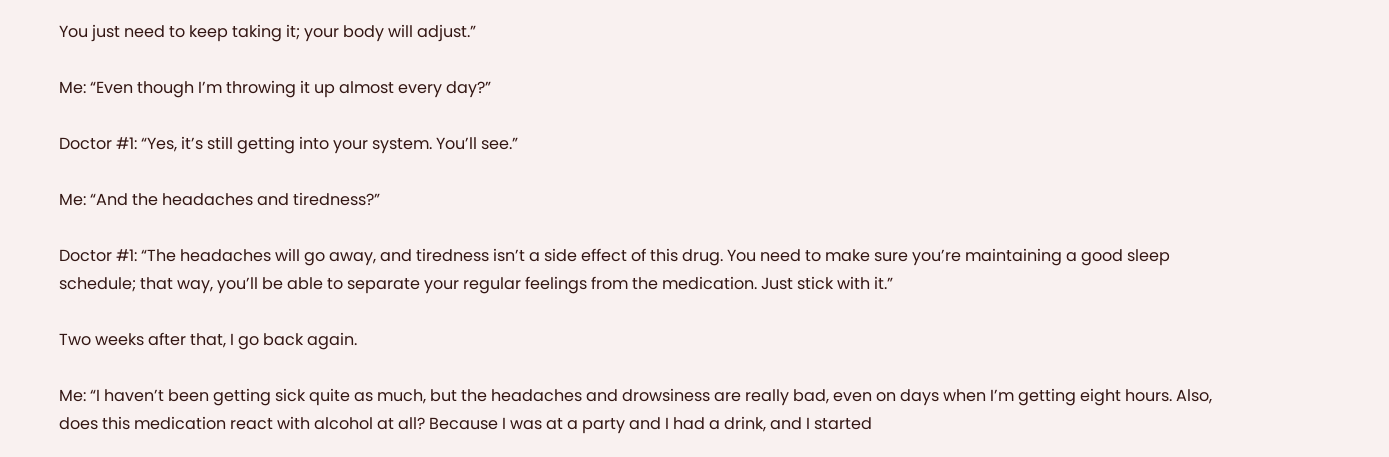You just need to keep taking it; your body will adjust.”

Me: “Even though I’m throwing it up almost every day?”

Doctor #1: “Yes, it’s still getting into your system. You’ll see.”

Me: “And the headaches and tiredness?”

Doctor #1: “The headaches will go away, and tiredness isn’t a side effect of this drug. You need to make sure you’re maintaining a good sleep schedule; that way, you’ll be able to separate your regular feelings from the medication. Just stick with it.”

Two weeks after that, I go back again.

Me: “I haven’t been getting sick quite as much, but the headaches and drowsiness are really bad, even on days when I’m getting eight hours. Also, does this medication react with alcohol at all? Because I was at a party and I had a drink, and I started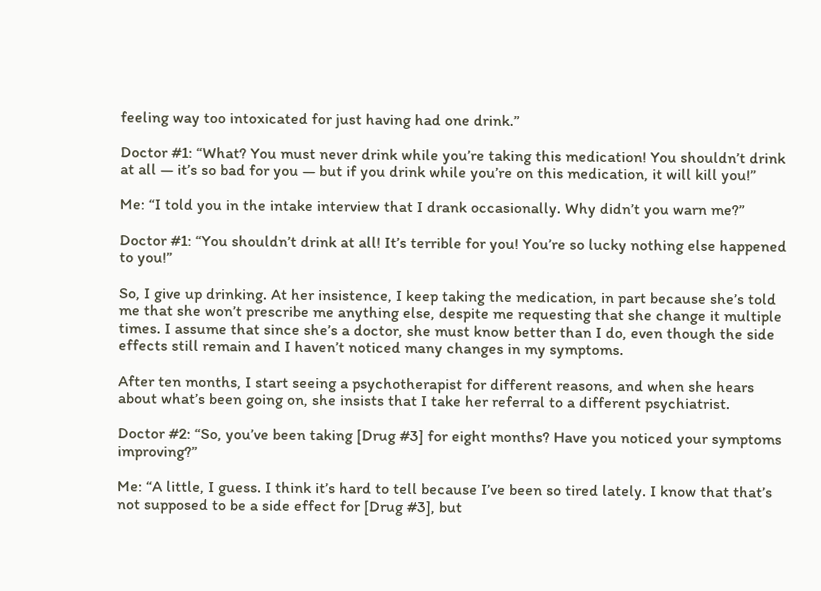feeling way too intoxicated for just having had one drink.”

Doctor #1: “What? You must never drink while you’re taking this medication! You shouldn’t drink at all — it’s so bad for you — but if you drink while you’re on this medication, it will kill you!”

Me: “I told you in the intake interview that I drank occasionally. Why didn’t you warn me?”

Doctor #1: “You shouldn’t drink at all! It’s terrible for you! You’re so lucky nothing else happened to you!”

So, I give up drinking. At her insistence, I keep taking the medication, in part because she’s told me that she won’t prescribe me anything else, despite me requesting that she change it multiple times. I assume that since she’s a doctor, she must know better than I do, even though the side effects still remain and I haven’t noticed many changes in my symptoms.

After ten months, I start seeing a psychotherapist for different reasons, and when she hears about what’s been going on, she insists that I take her referral to a different psychiatrist.

Doctor #2: “So, you’ve been taking [Drug #3] for eight months? Have you noticed your symptoms improving?”

Me: “A little, I guess. I think it’s hard to tell because I’ve been so tired lately. I know that that’s not supposed to be a side effect for [Drug #3], but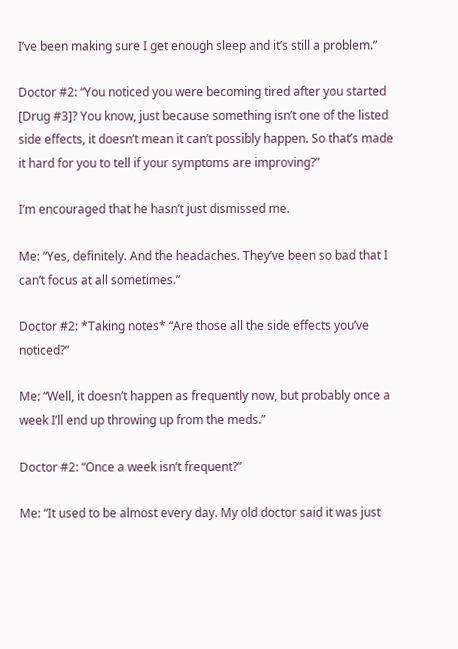I’ve been making sure I get enough sleep and it’s still a problem.”

Doctor #2: “You noticed you were becoming tired after you started [Drug #3]? You know, just because something isn’t one of the listed side effects, it doesn’t mean it can’t possibly happen. So that’s made it hard for you to tell if your symptoms are improving?”

I’m encouraged that he hasn’t just dismissed me.

Me: “Yes, definitely. And the headaches. They’ve been so bad that I can’t focus at all sometimes.”

Doctor #2: *Taking notes* “Are those all the side effects you’ve noticed?”

Me: “Well, it doesn’t happen as frequently now, but probably once a week I’ll end up throwing up from the meds.”

Doctor #2: “Once a week isn’t frequent?”

Me: “It used to be almost every day. My old doctor said it was just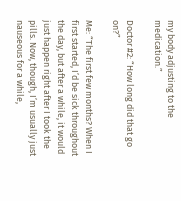my body adjusting to the medication.”

Doctor #2: “How long did that go on?”

Me: “The first few months? When I first started, I’d be sick throughout the day, but after a while, it would just happen right after I took the pills. Now, though, I’m usually just nauseous for a while,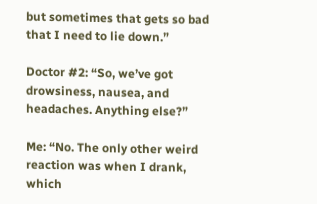but sometimes that gets so bad that I need to lie down.”

Doctor #2: “So, we’ve got drowsiness, nausea, and headaches. Anything else?”

Me: “No. The only other weird reaction was when I drank, which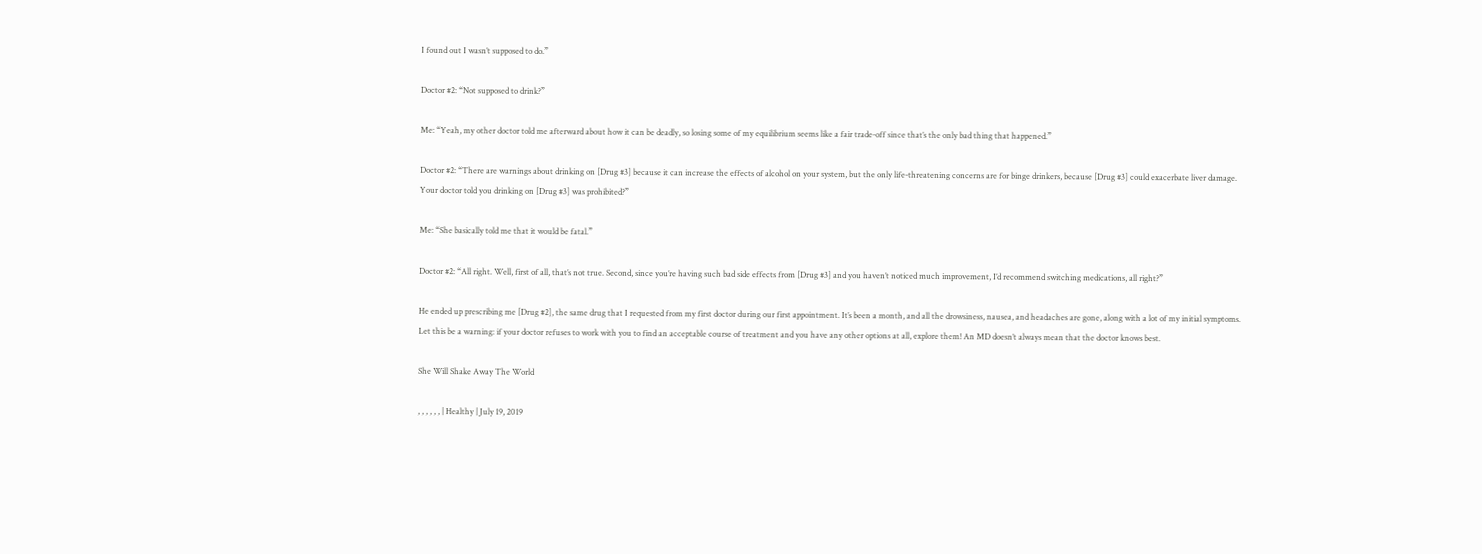I found out I wasn’t supposed to do.”

Doctor #2: “Not supposed to drink?”

Me: “Yeah, my other doctor told me afterward about how it can be deadly, so losing some of my equilibrium seems like a fair trade-off since that’s the only bad thing that happened.”

Doctor #2: “There are warnings about drinking on [Drug #3] because it can increase the effects of alcohol on your system, but the only life-threatening concerns are for binge drinkers, because [Drug #3] could exacerbate liver damage. Your doctor told you drinking on [Drug #3] was prohibited?”

Me: “She basically told me that it would be fatal.”

Doctor #2: “All right. Well, first of all, that’s not true. Second, since you’re having such bad side effects from [Drug #3] and you haven’t noticed much improvement, I’d recommend switching medications, all right?”

He ended up prescribing me [Drug #2], the same drug that I requested from my first doctor during our first appointment. It’s been a month, and all the drowsiness, nausea, and headaches are gone, along with a lot of my initial symptoms. Let this be a warning: if your doctor refuses to work with you to find an acceptable course of treatment and you have any other options at all, explore them! An MD doesn’t always mean that the doctor knows best.

She Will Shake Away The World

, , , , , , | Healthy | July 19, 2019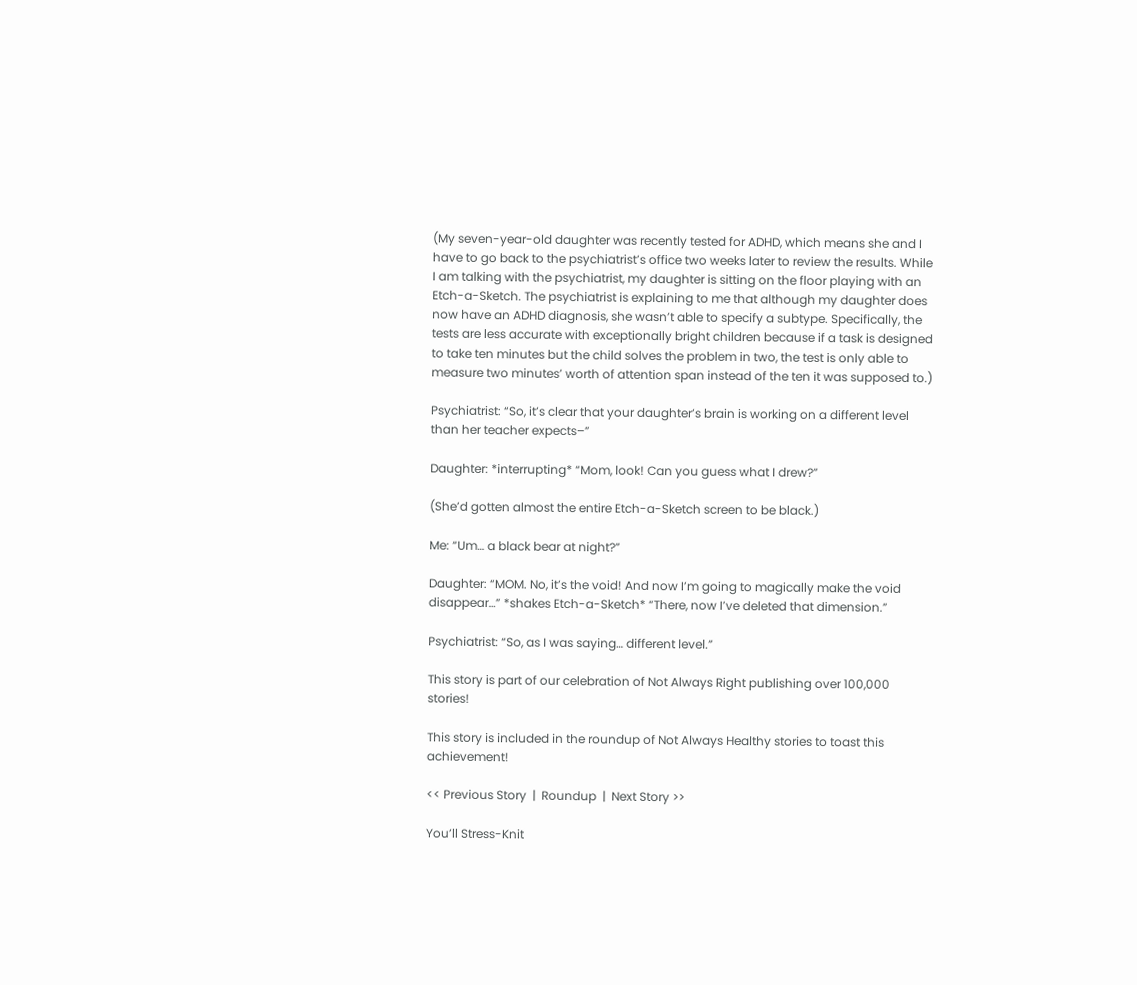(My seven-year-old daughter was recently tested for ADHD, which means she and I have to go back to the psychiatrist’s office two weeks later to review the results. While I am talking with the psychiatrist, my daughter is sitting on the floor playing with an Etch-a-Sketch. The psychiatrist is explaining to me that although my daughter does now have an ADHD diagnosis, she wasn’t able to specify a subtype. Specifically, the tests are less accurate with exceptionally bright children because if a task is designed to take ten minutes but the child solves the problem in two, the test is only able to measure two minutes’ worth of attention span instead of the ten it was supposed to.)

Psychiatrist: “So, it’s clear that your daughter’s brain is working on a different level than her teacher expects–”

Daughter: *interrupting* “Mom, look! Can you guess what I drew?”

(She’d gotten almost the entire Etch-a-Sketch screen to be black.)

Me: “Um… a black bear at night?”

Daughter: “MOM. No, it’s the void! And now I’m going to magically make the void disappear…” *shakes Etch-a-Sketch* “There, now I’ve deleted that dimension.”

Psychiatrist: “So, as I was saying… different level.”

This story is part of our celebration of Not Always Right publishing over 100,000 stories!

This story is included in the roundup of Not Always Healthy stories to toast this achievement!

<< Previous Story  |  Roundup  |  Next Story >>

You’ll Stress-Knit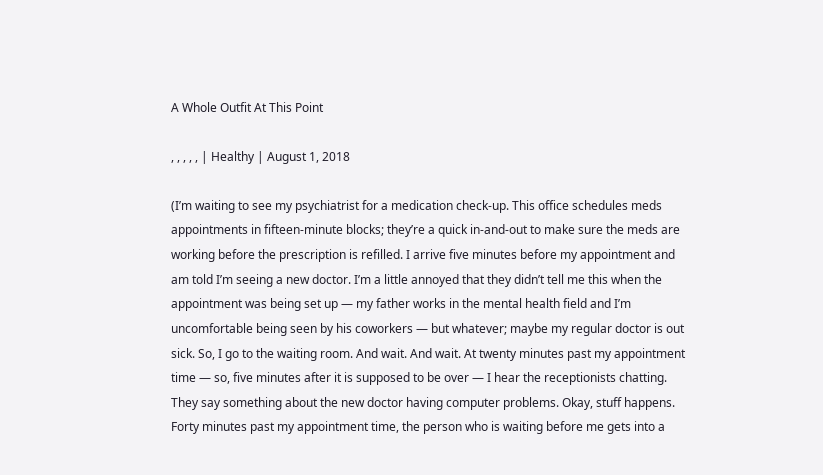A Whole Outfit At This Point

, , , , , | Healthy | August 1, 2018

(I’m waiting to see my psychiatrist for a medication check-up. This office schedules meds appointments in fifteen-minute blocks; they’re a quick in-and-out to make sure the meds are working before the prescription is refilled. I arrive five minutes before my appointment and am told I’m seeing a new doctor. I’m a little annoyed that they didn’t tell me this when the appointment was being set up — my father works in the mental health field and I’m uncomfortable being seen by his coworkers — but whatever; maybe my regular doctor is out sick. So, I go to the waiting room. And wait. And wait. At twenty minutes past my appointment time — so, five minutes after it is supposed to be over — I hear the receptionists chatting. They say something about the new doctor having computer problems. Okay, stuff happens. Forty minutes past my appointment time, the person who is waiting before me gets into a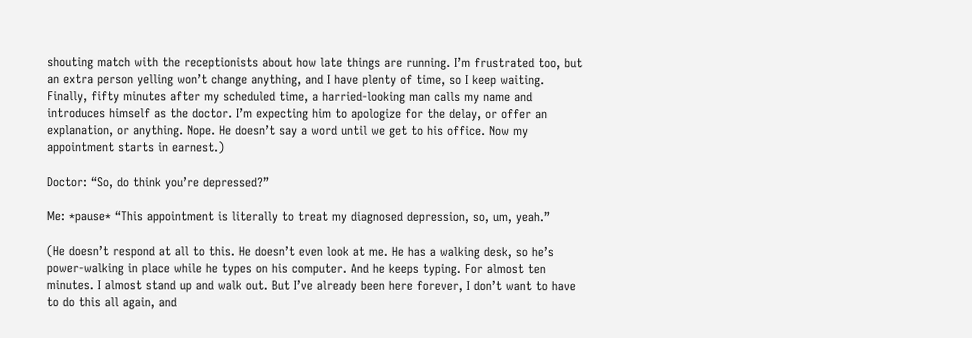shouting match with the receptionists about how late things are running. I’m frustrated too, but an extra person yelling won’t change anything, and I have plenty of time, so I keep waiting. Finally, fifty minutes after my scheduled time, a harried-looking man calls my name and introduces himself as the doctor. I’m expecting him to apologize for the delay, or offer an explanation, or anything. Nope. He doesn’t say a word until we get to his office. Now my appointment starts in earnest.)

Doctor: “So, do think you’re depressed?”

Me: *pause* “This appointment is literally to treat my diagnosed depression, so, um, yeah.”

(He doesn’t respond at all to this. He doesn’t even look at me. He has a walking desk, so he’s power-walking in place while he types on his computer. And he keeps typing. For almost ten minutes. I almost stand up and walk out. But I’ve already been here forever, I don’t want to have to do this all again, and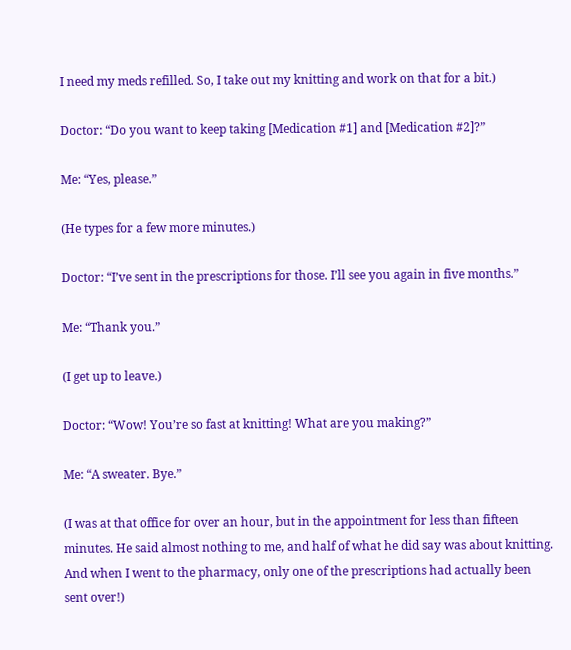I need my meds refilled. So, I take out my knitting and work on that for a bit.)

Doctor: “Do you want to keep taking [Medication #1] and [Medication #2]?”

Me: “Yes, please.”

(He types for a few more minutes.)

Doctor: “I’ve sent in the prescriptions for those. I’ll see you again in five months.”

Me: “Thank you.”

(I get up to leave.)

Doctor: “Wow! You’re so fast at knitting! What are you making?”

Me: “A sweater. Bye.”

(I was at that office for over an hour, but in the appointment for less than fifteen minutes. He said almost nothing to me, and half of what he did say was about knitting. And when I went to the pharmacy, only one of the prescriptions had actually been sent over!)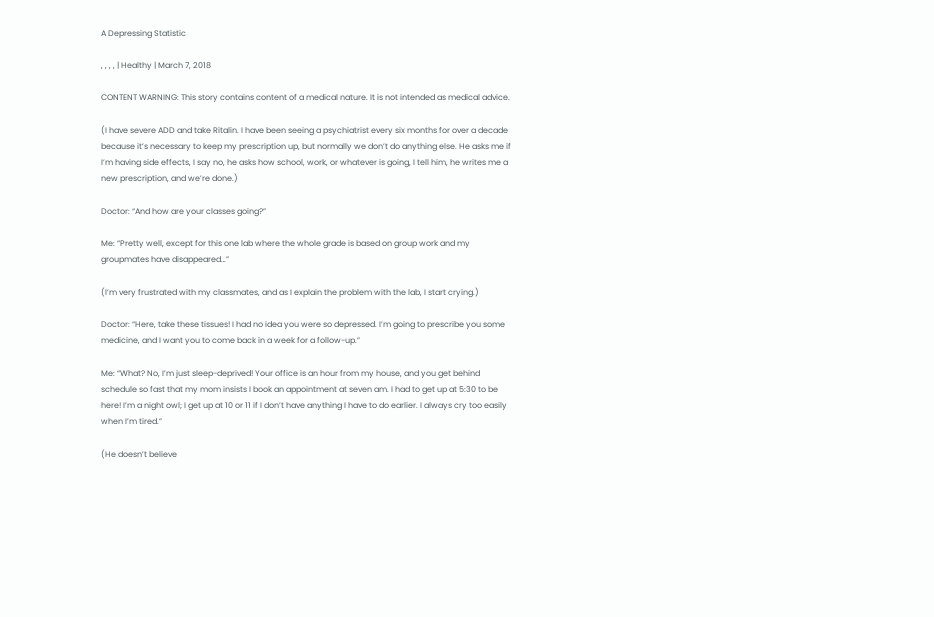A Depressing Statistic

, , , , | Healthy | March 7, 2018

CONTENT WARNING: This story contains content of a medical nature. It is not intended as medical advice.

(I have severe ADD and take Ritalin. I have been seeing a psychiatrist every six months for over a decade because it’s necessary to keep my prescription up, but normally we don’t do anything else. He asks me if I’m having side effects, I say no, he asks how school, work, or whatever is going, I tell him, he writes me a new prescription, and we’re done.)

Doctor: “And how are your classes going?”

Me: “Pretty well, except for this one lab where the whole grade is based on group work and my groupmates have disappeared…”

(I’m very frustrated with my classmates, and as I explain the problem with the lab, I start crying.)

Doctor: “Here, take these tissues! I had no idea you were so depressed. I’m going to prescribe you some medicine, and I want you to come back in a week for a follow-up.”

Me: “What? No, I’m just sleep-deprived! Your office is an hour from my house, and you get behind schedule so fast that my mom insists I book an appointment at seven am. I had to get up at 5:30 to be here! I’m a night owl; I get up at 10 or 11 if I don’t have anything I have to do earlier. I always cry too easily when I’m tired.”

(He doesn’t believe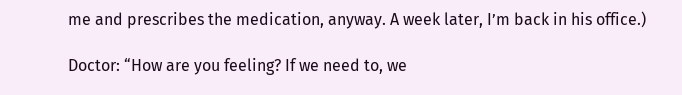me and prescribes the medication, anyway. A week later, I’m back in his office.)

Doctor: “How are you feeling? If we need to, we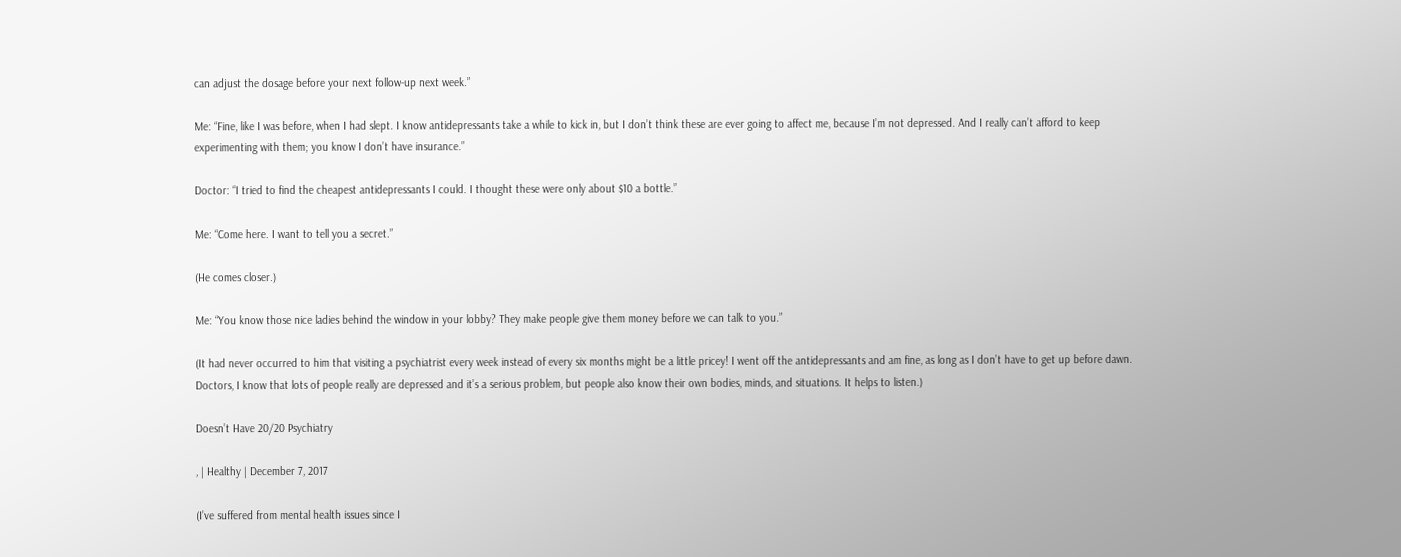can adjust the dosage before your next follow-up next week.”

Me: “Fine, like I was before, when I had slept. I know antidepressants take a while to kick in, but I don’t think these are ever going to affect me, because I’m not depressed. And I really can’t afford to keep experimenting with them; you know I don’t have insurance.”

Doctor: “I tried to find the cheapest antidepressants I could. I thought these were only about $10 a bottle.”

Me: “Come here. I want to tell you a secret.”

(He comes closer.)

Me: “You know those nice ladies behind the window in your lobby? They make people give them money before we can talk to you.”

(It had never occurred to him that visiting a psychiatrist every week instead of every six months might be a little pricey! I went off the antidepressants and am fine, as long as I don’t have to get up before dawn. Doctors, I know that lots of people really are depressed and it’s a serious problem, but people also know their own bodies, minds, and situations. It helps to listen.)

Doesn’t Have 20/20 Psychiatry

, | Healthy | December 7, 2017

(I’ve suffered from mental health issues since I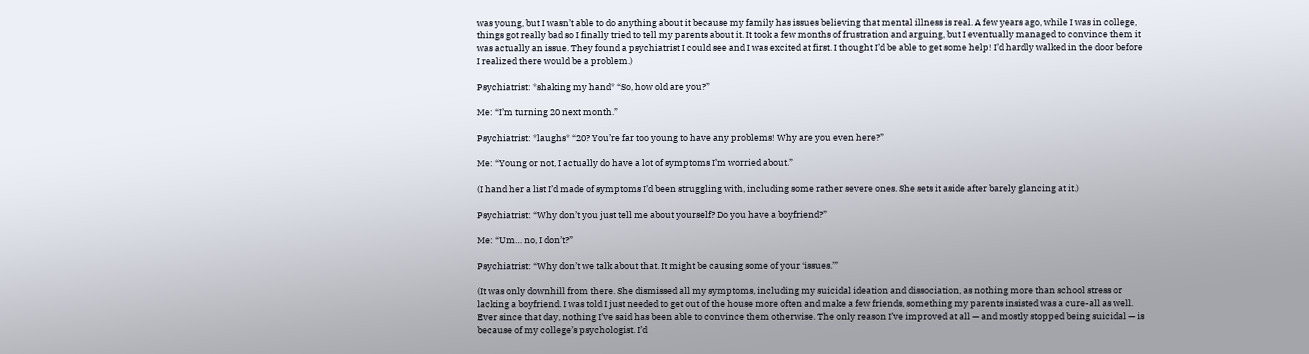was young, but I wasn’t able to do anything about it because my family has issues believing that mental illness is real. A few years ago, while I was in college, things got really bad so I finally tried to tell my parents about it. It took a few months of frustration and arguing, but I eventually managed to convince them it was actually an issue. They found a psychiatrist I could see and I was excited at first. I thought I’d be able to get some help! I’d hardly walked in the door before I realized there would be a problem.)

Psychiatrist: *shaking my hand* “So, how old are you?”

Me: “I’m turning 20 next month.”

Psychiatrist: *laughs* “20? You’re far too young to have any problems! Why are you even here?”

Me: “Young or not, I actually do have a lot of symptoms I’m worried about.”

(I hand her a list I’d made of symptoms I’d been struggling with, including some rather severe ones. She sets it aside after barely glancing at it.)

Psychiatrist: “Why don’t you just tell me about yourself? Do you have a boyfriend?”

Me: “Um… no, I don’t?”

Psychiatrist: “Why don’t we talk about that. It might be causing some of your ‘issues.’”

(It was only downhill from there. She dismissed all my symptoms, including my suicidal ideation and dissociation, as nothing more than school stress or lacking a boyfriend. I was told I just needed to get out of the house more often and make a few friends, something my parents insisted was a cure-all as well. Ever since that day, nothing I’ve said has been able to convince them otherwise. The only reason I’ve improved at all — and mostly stopped being suicidal — is because of my college’s psychologist. I’d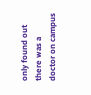only found out there was a doctor on campus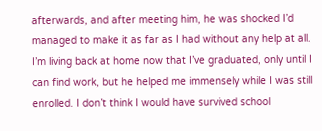afterwards, and after meeting him, he was shocked I’d managed to make it as far as I had without any help at all. I’m living back at home now that I’ve graduated, only until I can find work, but he helped me immensely while I was still enrolled. I don’t think I would have survived school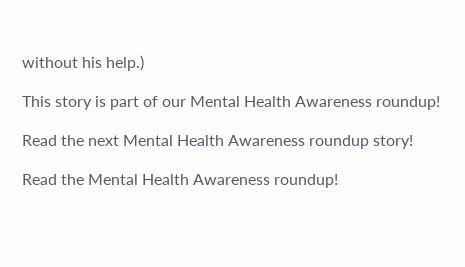without his help.)

This story is part of our Mental Health Awareness roundup!

Read the next Mental Health Awareness roundup story!

Read the Mental Health Awareness roundup!